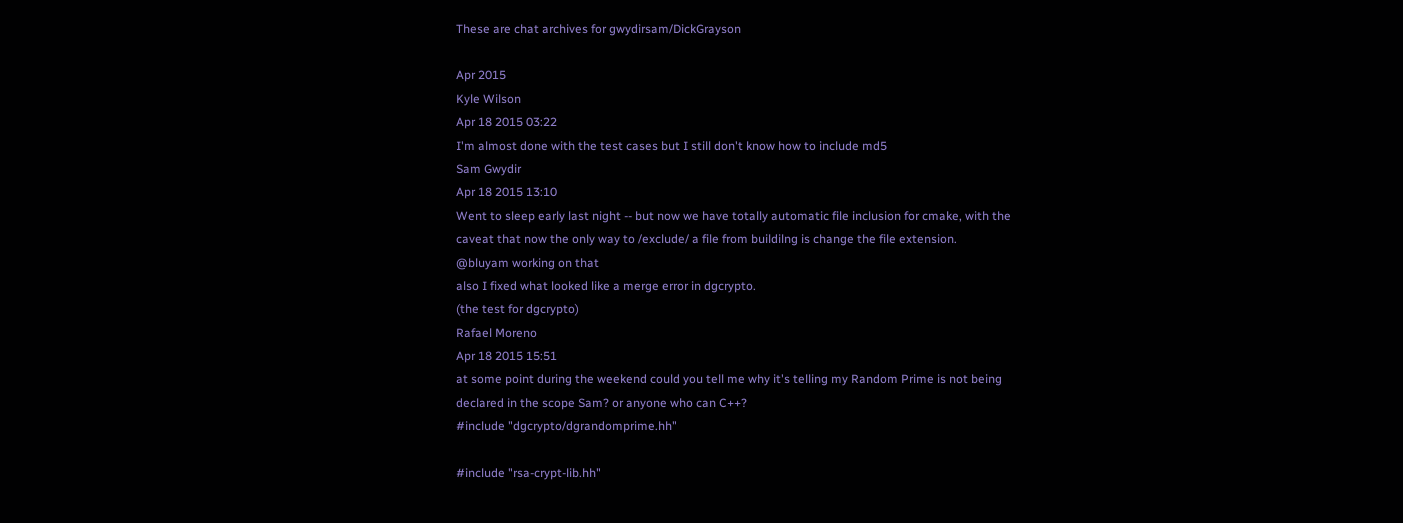These are chat archives for gwydirsam/DickGrayson

Apr 2015
Kyle Wilson
Apr 18 2015 03:22
I'm almost done with the test cases but I still don't know how to include md5
Sam Gwydir
Apr 18 2015 13:10
Went to sleep early last night -- but now we have totally automatic file inclusion for cmake, with the caveat that now the only way to /exclude/ a file from buildilng is change the file extension.
@bluyam working on that
also I fixed what looked like a merge error in dgcrypto.
(the test for dgcrypto)
Rafael Moreno
Apr 18 2015 15:51
at some point during the weekend could you tell me why it's telling my Random Prime is not being declared in the scope Sam? or anyone who can C++?
#include "dgcrypto/dgrandomprime.hh"

#include "rsa-crypt-lib.hh"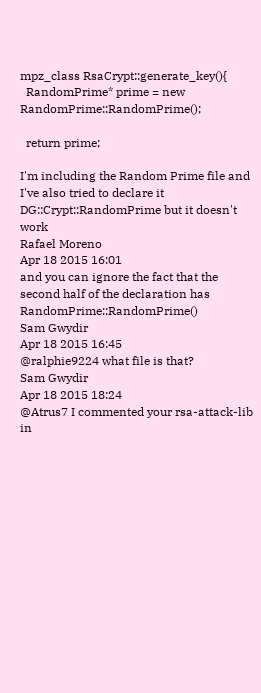mpz_class RsaCrypt::generate_key(){
  RandomPrime* prime = new RandomPrime::RandomPrime();

  return prime;

I'm including the Random Prime file and I've also tried to declare it DG::Crypt::RandomPrime but it doesn't work
Rafael Moreno
Apr 18 2015 16:01
and you can ignore the fact that the second half of the declaration has RandomPrime::RandomPrime()
Sam Gwydir
Apr 18 2015 16:45
@ralphie9224 what file is that?
Sam Gwydir
Apr 18 2015 18:24
@Atrus7 I commented your rsa-attack-lib in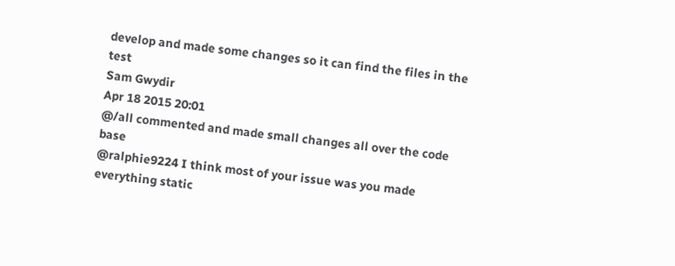develop and made some changes so it can find the files in the test
Sam Gwydir
Apr 18 2015 20:01
@/all commented and made small changes all over the code base
@ralphie9224 I think most of your issue was you made everything static